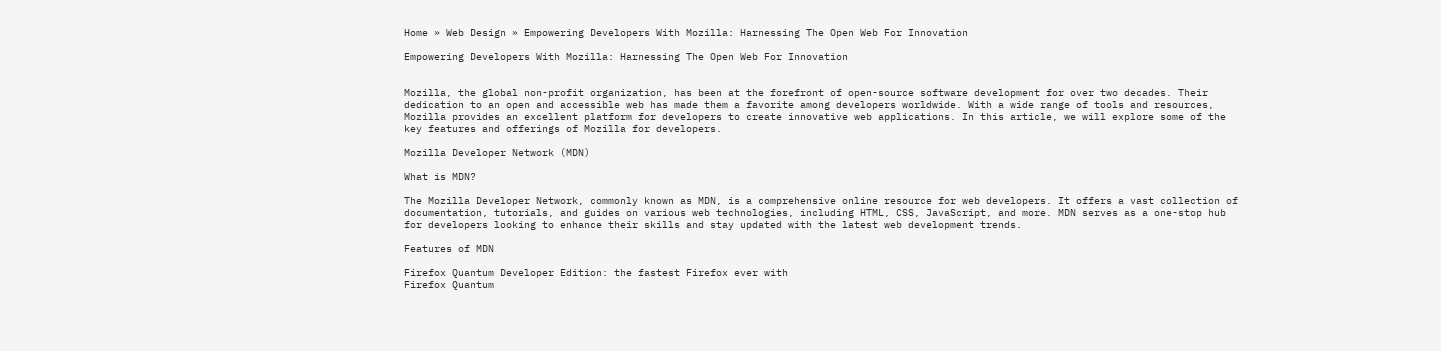Home » Web Design » Empowering Developers With Mozilla: Harnessing The Open Web For Innovation

Empowering Developers With Mozilla: Harnessing The Open Web For Innovation


Mozilla, the global non-profit organization, has been at the forefront of open-source software development for over two decades. Their dedication to an open and accessible web has made them a favorite among developers worldwide. With a wide range of tools and resources, Mozilla provides an excellent platform for developers to create innovative web applications. In this article, we will explore some of the key features and offerings of Mozilla for developers.

Mozilla Developer Network (MDN)

What is MDN?

The Mozilla Developer Network, commonly known as MDN, is a comprehensive online resource for web developers. It offers a vast collection of documentation, tutorials, and guides on various web technologies, including HTML, CSS, JavaScript, and more. MDN serves as a one-stop hub for developers looking to enhance their skills and stay updated with the latest web development trends.

Features of MDN

Firefox Quantum Developer Edition: the fastest Firefox ever with
Firefox Quantum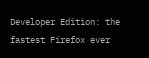Developer Edition: the fastest Firefox ever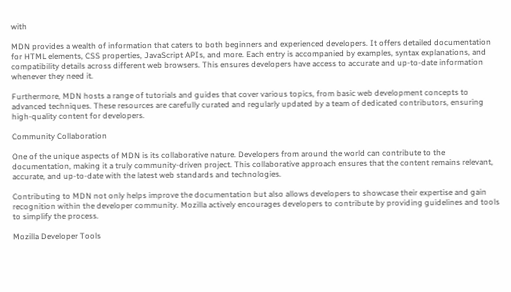with

MDN provides a wealth of information that caters to both beginners and experienced developers. It offers detailed documentation for HTML elements, CSS properties, JavaScript APIs, and more. Each entry is accompanied by examples, syntax explanations, and compatibility details across different web browsers. This ensures developers have access to accurate and up-to-date information whenever they need it.

Furthermore, MDN hosts a range of tutorials and guides that cover various topics, from basic web development concepts to advanced techniques. These resources are carefully curated and regularly updated by a team of dedicated contributors, ensuring high-quality content for developers.

Community Collaboration

One of the unique aspects of MDN is its collaborative nature. Developers from around the world can contribute to the documentation, making it a truly community-driven project. This collaborative approach ensures that the content remains relevant, accurate, and up-to-date with the latest web standards and technologies.

Contributing to MDN not only helps improve the documentation but also allows developers to showcase their expertise and gain recognition within the developer community. Mozilla actively encourages developers to contribute by providing guidelines and tools to simplify the process.

Mozilla Developer Tools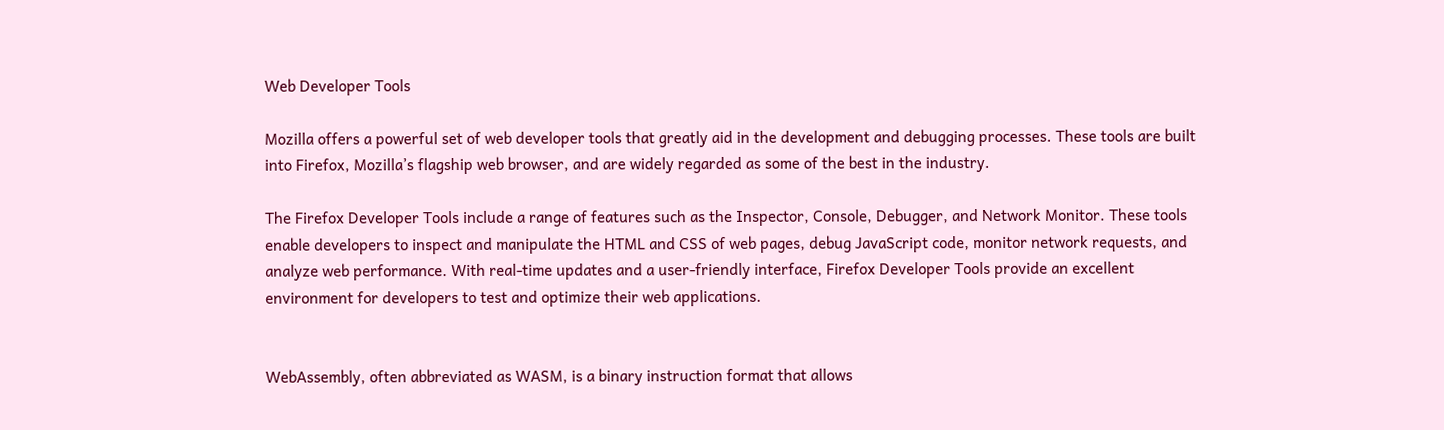Web Developer Tools

Mozilla offers a powerful set of web developer tools that greatly aid in the development and debugging processes. These tools are built into Firefox, Mozilla’s flagship web browser, and are widely regarded as some of the best in the industry.

The Firefox Developer Tools include a range of features such as the Inspector, Console, Debugger, and Network Monitor. These tools enable developers to inspect and manipulate the HTML and CSS of web pages, debug JavaScript code, monitor network requests, and analyze web performance. With real-time updates and a user-friendly interface, Firefox Developer Tools provide an excellent environment for developers to test and optimize their web applications.


WebAssembly, often abbreviated as WASM, is a binary instruction format that allows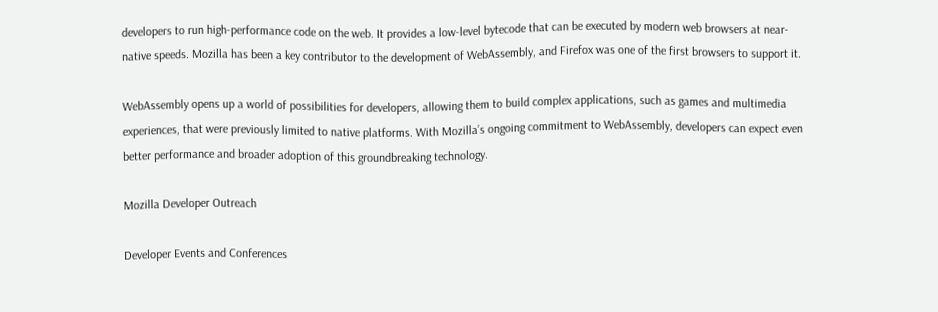developers to run high-performance code on the web. It provides a low-level bytecode that can be executed by modern web browsers at near-native speeds. Mozilla has been a key contributor to the development of WebAssembly, and Firefox was one of the first browsers to support it.

WebAssembly opens up a world of possibilities for developers, allowing them to build complex applications, such as games and multimedia experiences, that were previously limited to native platforms. With Mozilla’s ongoing commitment to WebAssembly, developers can expect even better performance and broader adoption of this groundbreaking technology.

Mozilla Developer Outreach

Developer Events and Conferences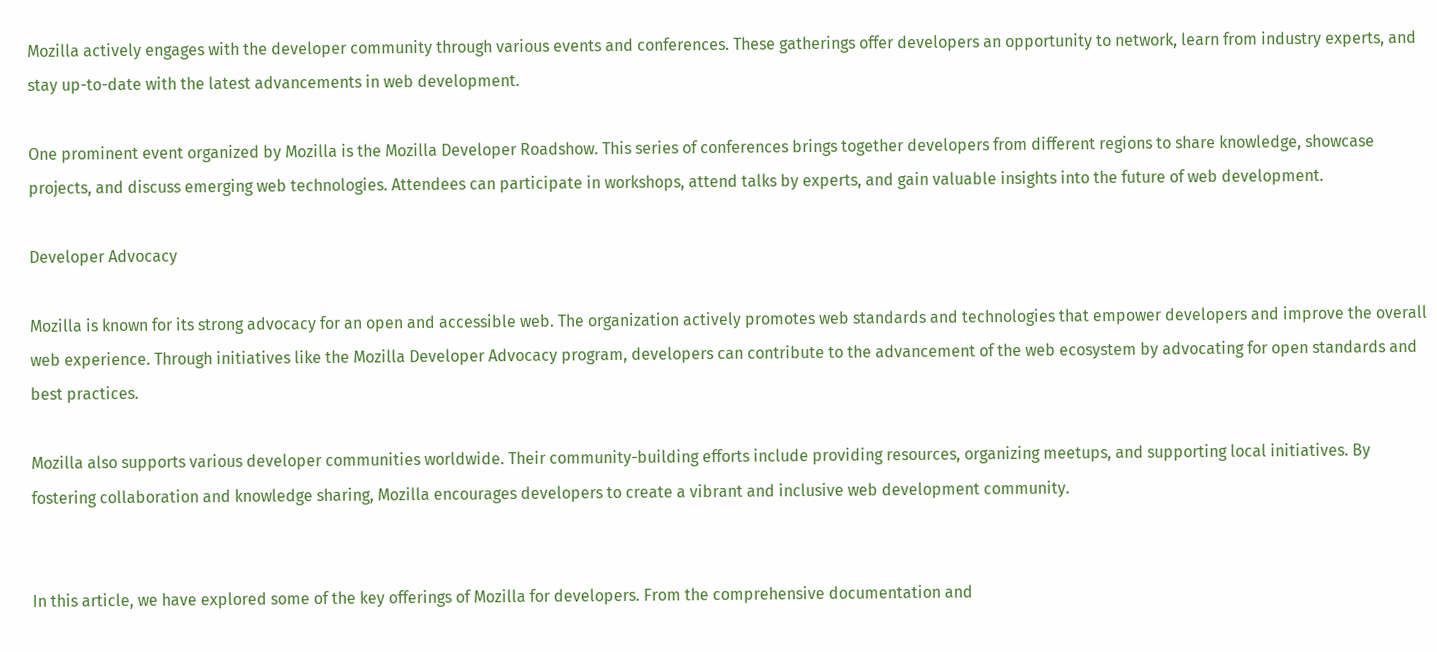Mozilla actively engages with the developer community through various events and conferences. These gatherings offer developers an opportunity to network, learn from industry experts, and stay up-to-date with the latest advancements in web development.

One prominent event organized by Mozilla is the Mozilla Developer Roadshow. This series of conferences brings together developers from different regions to share knowledge, showcase projects, and discuss emerging web technologies. Attendees can participate in workshops, attend talks by experts, and gain valuable insights into the future of web development.

Developer Advocacy

Mozilla is known for its strong advocacy for an open and accessible web. The organization actively promotes web standards and technologies that empower developers and improve the overall web experience. Through initiatives like the Mozilla Developer Advocacy program, developers can contribute to the advancement of the web ecosystem by advocating for open standards and best practices.

Mozilla also supports various developer communities worldwide. Their community-building efforts include providing resources, organizing meetups, and supporting local initiatives. By fostering collaboration and knowledge sharing, Mozilla encourages developers to create a vibrant and inclusive web development community.


In this article, we have explored some of the key offerings of Mozilla for developers. From the comprehensive documentation and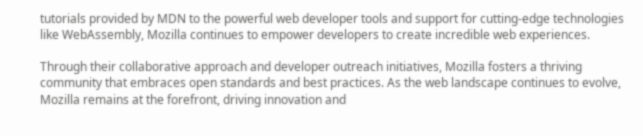tutorials provided by MDN to the powerful web developer tools and support for cutting-edge technologies like WebAssembly, Mozilla continues to empower developers to create incredible web experiences.

Through their collaborative approach and developer outreach initiatives, Mozilla fosters a thriving community that embraces open standards and best practices. As the web landscape continues to evolve, Mozilla remains at the forefront, driving innovation and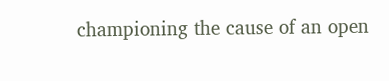championing the cause of an open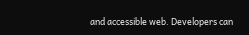and accessible web. Developers can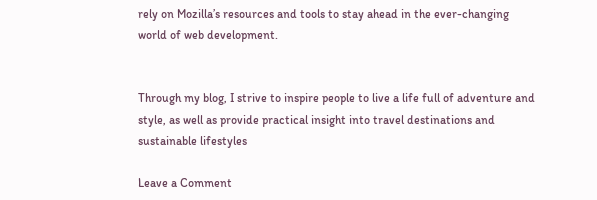rely on Mozilla’s resources and tools to stay ahead in the ever-changing world of web development.


Through my blog, I strive to inspire people to live a life full of adventure and style, as well as provide practical insight into travel destinations and sustainable lifestyles

Leave a Comment